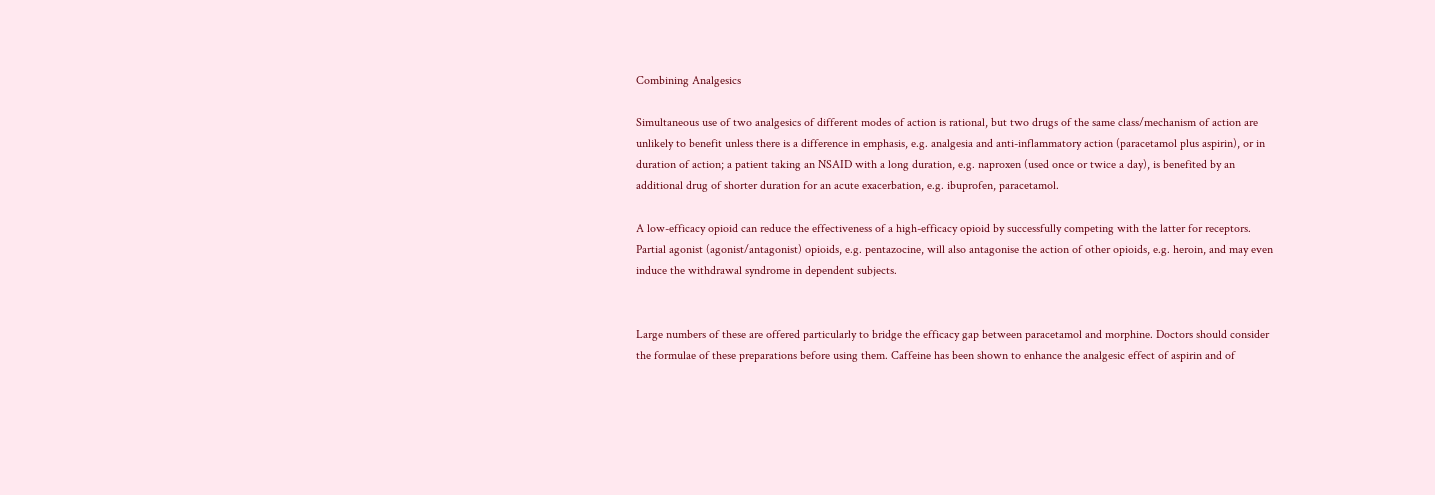Combining Analgesics

Simultaneous use of two analgesics of different modes of action is rational, but two drugs of the same class/mechanism of action are unlikely to benefit unless there is a difference in emphasis, e.g. analgesia and anti-inflammatory action (paracetamol plus aspirin), or in duration of action; a patient taking an NSAID with a long duration, e.g. naproxen (used once or twice a day), is benefited by an additional drug of shorter duration for an acute exacerbation, e.g. ibuprofen, paracetamol.

A low-efficacy opioid can reduce the effectiveness of a high-efficacy opioid by successfully competing with the latter for receptors. Partial agonist (agonist/antagonist) opioids, e.g. pentazocine, will also antagonise the action of other opioids, e.g. heroin, and may even induce the withdrawal syndrome in dependent subjects.


Large numbers of these are offered particularly to bridge the efficacy gap between paracetamol and morphine. Doctors should consider the formulae of these preparations before using them. Caffeine has been shown to enhance the analgesic effect of aspirin and of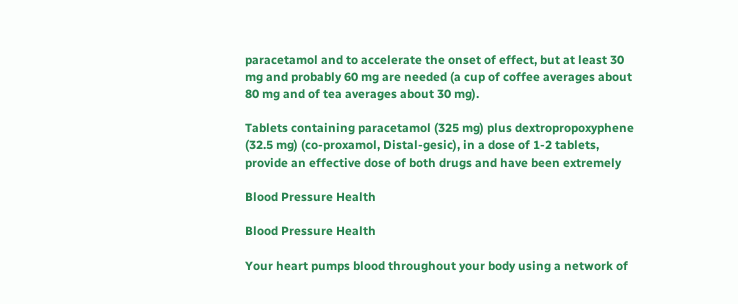paracetamol and to accelerate the onset of effect, but at least 30 mg and probably 60 mg are needed (a cup of coffee averages about 80 mg and of tea averages about 30 mg).

Tablets containing paracetamol (325 mg) plus dextropropoxyphene (32.5 mg) (co-proxamol, Distal-gesic), in a dose of 1-2 tablets, provide an effective dose of both drugs and have been extremely

Blood Pressure Health

Blood Pressure Health

Your heart pumps blood throughout your body using a network of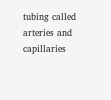tubing called arteries and capillaries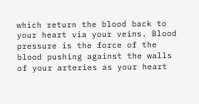which return the blood back to your heart via your veins. Blood pressure is the force of the blood pushing against the walls of your arteries as your heart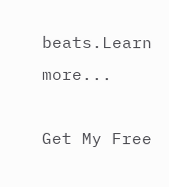beats.Learn more...

Get My Free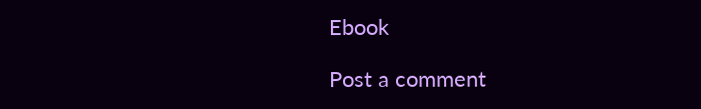Ebook

Post a comment